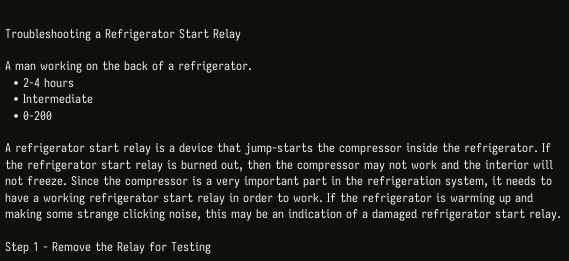Troubleshooting a Refrigerator Start Relay

A man working on the back of a refrigerator.
  • 2-4 hours
  • Intermediate
  • 0-200

A refrigerator start relay is a device that jump-starts the compressor inside the refrigerator. If the refrigerator start relay is burned out, then the compressor may not work and the interior will not freeze. Since the compressor is a very important part in the refrigeration system, it needs to have a working refrigerator start relay in order to work. If the refrigerator is warming up and making some strange clicking noise, this may be an indication of a damaged refrigerator start relay.

Step 1 - Remove the Relay for Testing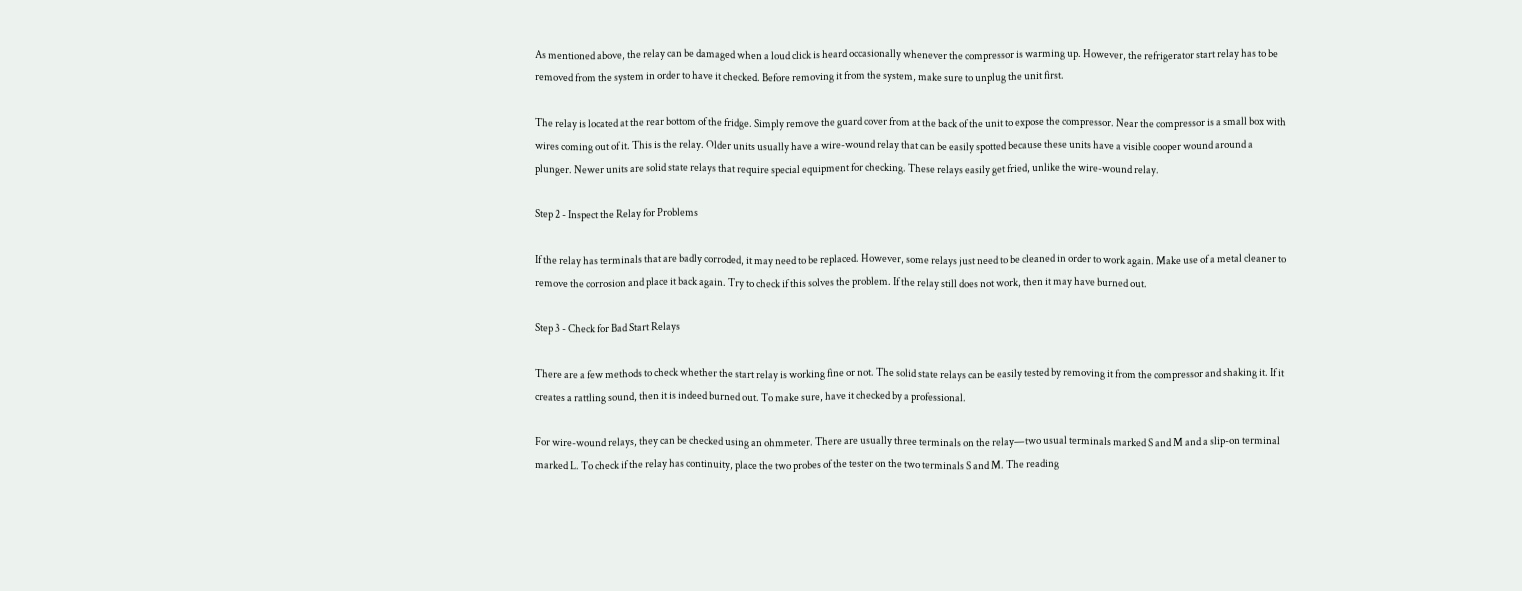As mentioned above, the relay can be damaged when a loud click is heard occasionally whenever the compressor is warming up. However, the refrigerator start relay has to be removed from the system in order to have it checked. Before removing it from the system, make sure to unplug the unit first.

The relay is located at the rear bottom of the fridge. Simply remove the guard cover from at the back of the unit to expose the compressor. Near the compressor is a small box with wires coming out of it. This is the relay. Older units usually have a wire-wound relay that can be easily spotted because these units have a visible cooper wound around a plunger. Newer units are solid state relays that require special equipment for checking. These relays easily get fried, unlike the wire-wound relay.

Step 2 - Inspect the Relay for Problems

If the relay has terminals that are badly corroded, it may need to be replaced. However, some relays just need to be cleaned in order to work again. Make use of a metal cleaner to remove the corrosion and place it back again. Try to check if this solves the problem. If the relay still does not work, then it may have burned out.

Step 3 - Check for Bad Start Relays

There are a few methods to check whether the start relay is working fine or not. The solid state relays can be easily tested by removing it from the compressor and shaking it. If it creates a rattling sound, then it is indeed burned out. To make sure, have it checked by a professional.

For wire-wound relays, they can be checked using an ohmmeter. There are usually three terminals on the relay—two usual terminals marked S and M and a slip-on terminal marked L. To check if the relay has continuity, place the two probes of the tester on the two terminals S and M. The reading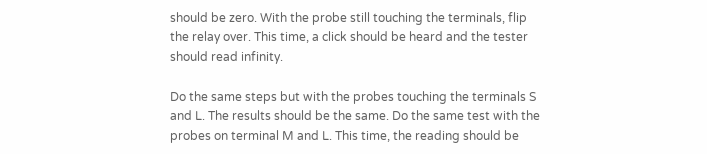should be zero. With the probe still touching the terminals, flip the relay over. This time, a click should be heard and the tester should read infinity.

Do the same steps but with the probes touching the terminals S and L. The results should be the same. Do the same test with the probes on terminal M and L. This time, the reading should be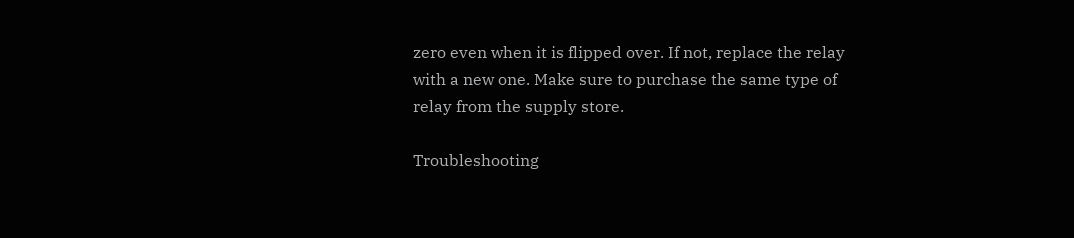zero even when it is flipped over. If not, replace the relay with a new one. Make sure to purchase the same type of relay from the supply store.

Troubleshooting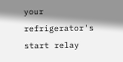your refrigerator's start relay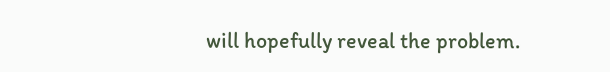will hopefully reveal the problem.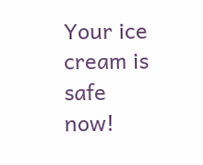Your ice cream is safe now!